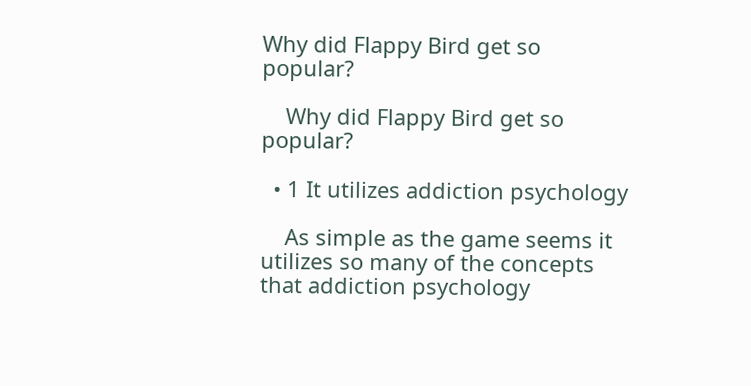Why did Flappy Bird get so popular?

    Why did Flappy Bird get so popular?

  • 1 It utilizes addiction psychology

    As simple as the game seems it utilizes so many of the concepts that addiction psychology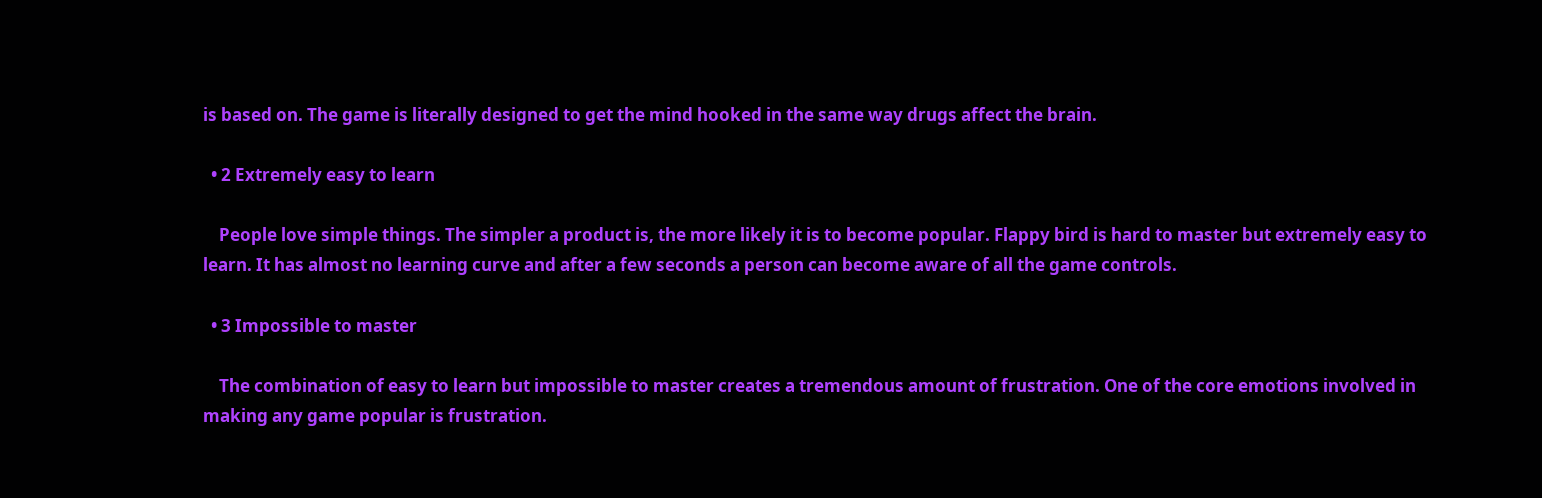is based on. The game is literally designed to get the mind hooked in the same way drugs affect the brain.

  • 2 Extremely easy to learn

    People love simple things. The simpler a product is, the more likely it is to become popular. Flappy bird is hard to master but extremely easy to learn. It has almost no learning curve and after a few seconds a person can become aware of all the game controls.

  • 3 Impossible to master

    The combination of easy to learn but impossible to master creates a tremendous amount of frustration. One of the core emotions involved in making any game popular is frustration.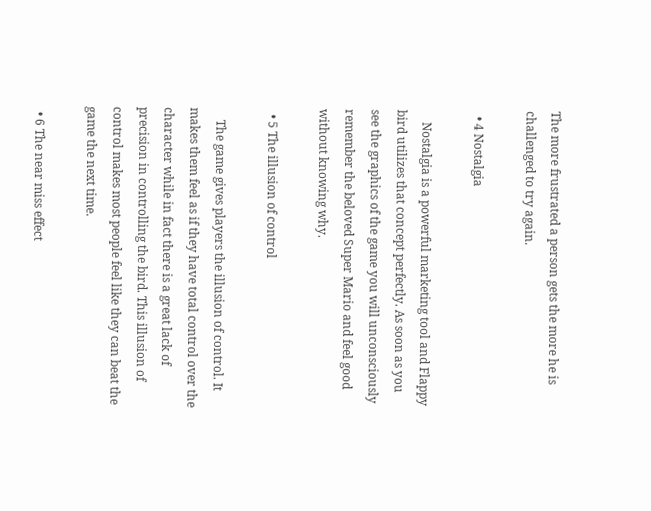The more frustrated a person gets the more he is challenged to try again.

  • 4 Nostalgia

    Nostalgia is a powerful marketing tool and Flappy bird utilizes that concept perfectly. As soon as you see the graphics of the game you will unconsciously remember the beloved Super Mario and feel good without knowing why.

  • 5 The illusion of control

    The game gives players the illusion of control. It makes them feel as if they have total control over the character while in fact there is a great lack of precision in controlling the bird. This illusion of control makes most people feel like they can beat the game the next time.

  • 6 The near miss effect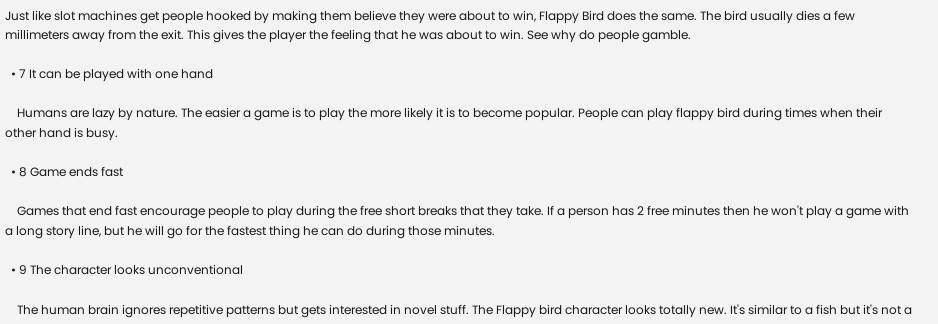Just like slot machines get people hooked by making them believe they were about to win, Flappy Bird does the same. The bird usually dies a few millimeters away from the exit. This gives the player the feeling that he was about to win. See why do people gamble.

  • 7 It can be played with one hand

    Humans are lazy by nature. The easier a game is to play the more likely it is to become popular. People can play flappy bird during times when their other hand is busy.

  • 8 Game ends fast

    Games that end fast encourage people to play during the free short breaks that they take. If a person has 2 free minutes then he won't play a game with a long story line, but he will go for the fastest thing he can do during those minutes.

  • 9 The character looks unconventional

    The human brain ignores repetitive patterns but gets interested in novel stuff. The Flappy bird character looks totally new. It's similar to a fish but it's not a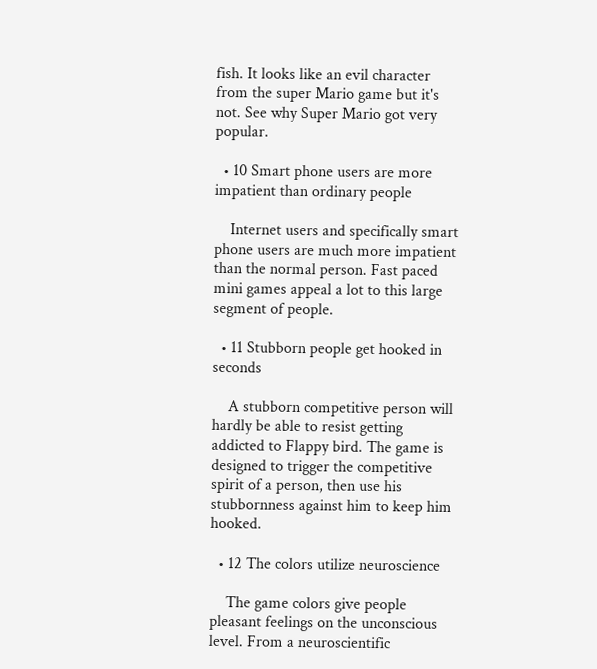fish. It looks like an evil character from the super Mario game but it's not. See why Super Mario got very popular.

  • 10 Smart phone users are more impatient than ordinary people

    Internet users and specifically smart phone users are much more impatient than the normal person. Fast paced mini games appeal a lot to this large segment of people.

  • 11 Stubborn people get hooked in seconds

    A stubborn competitive person will hardly be able to resist getting addicted to Flappy bird. The game is designed to trigger the competitive spirit of a person, then use his stubbornness against him to keep him hooked.

  • 12 The colors utilize neuroscience

    The game colors give people pleasant feelings on the unconscious level. From a neuroscientific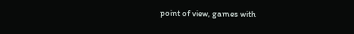point of view, games with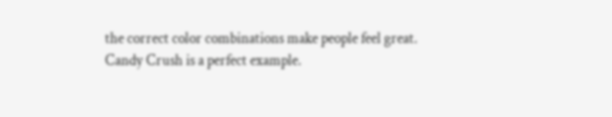the correct color combinations make people feel great. Candy Crush is a perfect example.